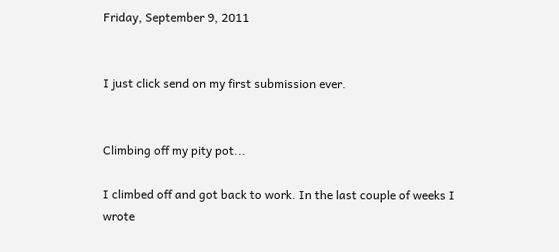Friday, September 9, 2011


I just click send on my first submission ever.


Climbing off my pity pot...

I climbed off and got back to work. In the last couple of weeks I wrote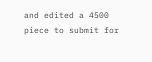and edited a 4500 piece to submit for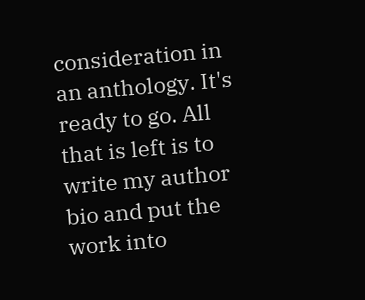consideration in an anthology. It's ready to go. All that is left is to write my author bio and put the work into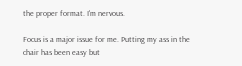the proper format. I'm nervous.

Focus is a major issue for me. Putting my ass in the chair has been easy but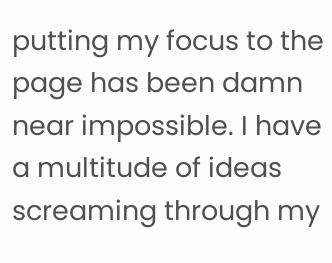putting my focus to the page has been damn near impossible. I have a multitude of ideas screaming through my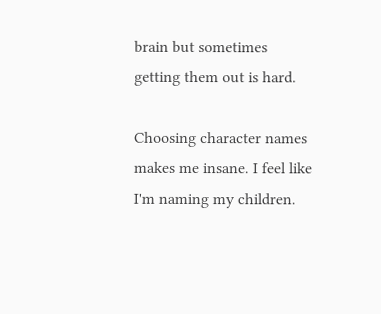brain but sometimes getting them out is hard.

Choosing character names makes me insane. I feel like I'm naming my children.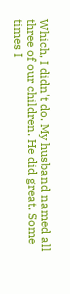Which, I didn't do. My husband named all three of our children. He did great. Some times I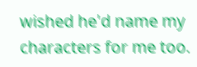wished he'd name my characters for me too.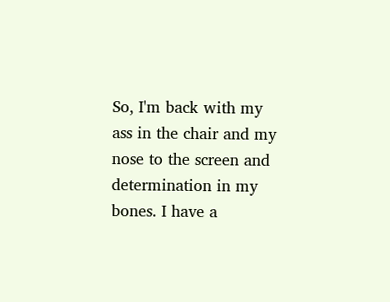So, I'm back with my ass in the chair and my nose to the screen and determination in my bones. I have a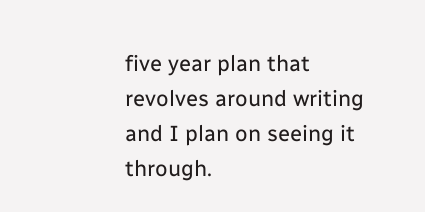five year plan that revolves around writing and I plan on seeing it through.